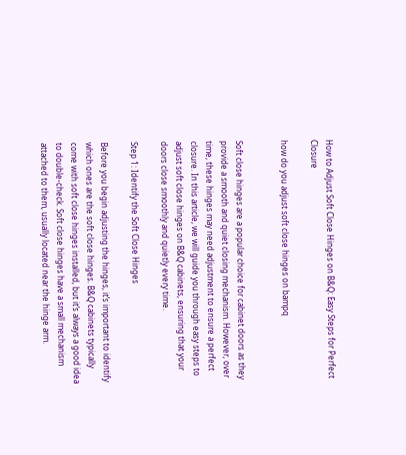How to Adjust Soft Close Hinges on B&Q: Easy Steps for Perfect Closure

how do you adjust soft close hinges on bampq


Soft close hinges are a popular choice for cabinet doors as they provide a smooth and quiet closing mechanism. However, over time, these hinges may need adjustment to ensure a perfect closure. In this article, we will guide you through easy steps to adjust soft close hinges on B&Q cabinets, ensuring that your doors close smoothly and quietly every time.

Step 1: Identify the Soft Close Hinges

Before you begin adjusting the hinges, it’s important to identify which ones are the soft close hinges. B&Q cabinets typically come with soft close hinges installed, but it’s always a good idea to double-check. Soft close hinges have a small mechanism attached to them, usually located near the hinge arm.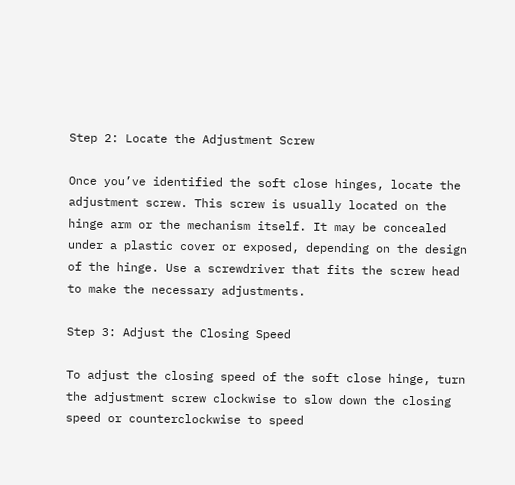Step 2: Locate the Adjustment Screw

Once you’ve identified the soft close hinges, locate the adjustment screw. This screw is usually located on the hinge arm or the mechanism itself. It may be concealed under a plastic cover or exposed, depending on the design of the hinge. Use a screwdriver that fits the screw head to make the necessary adjustments.

Step 3: Adjust the Closing Speed

To adjust the closing speed of the soft close hinge, turn the adjustment screw clockwise to slow down the closing speed or counterclockwise to speed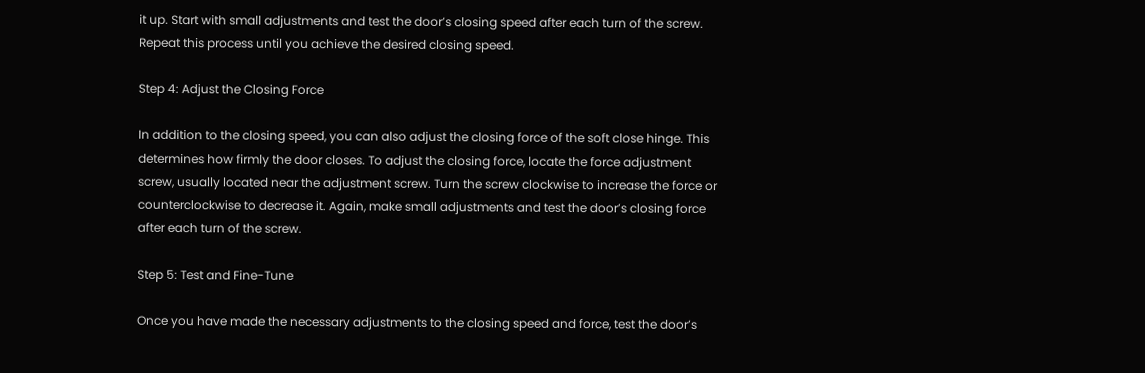it up. Start with small adjustments and test the door’s closing speed after each turn of the screw. Repeat this process until you achieve the desired closing speed.

Step 4: Adjust the Closing Force

In addition to the closing speed, you can also adjust the closing force of the soft close hinge. This determines how firmly the door closes. To adjust the closing force, locate the force adjustment screw, usually located near the adjustment screw. Turn the screw clockwise to increase the force or counterclockwise to decrease it. Again, make small adjustments and test the door’s closing force after each turn of the screw.

Step 5: Test and Fine-Tune

Once you have made the necessary adjustments to the closing speed and force, test the door’s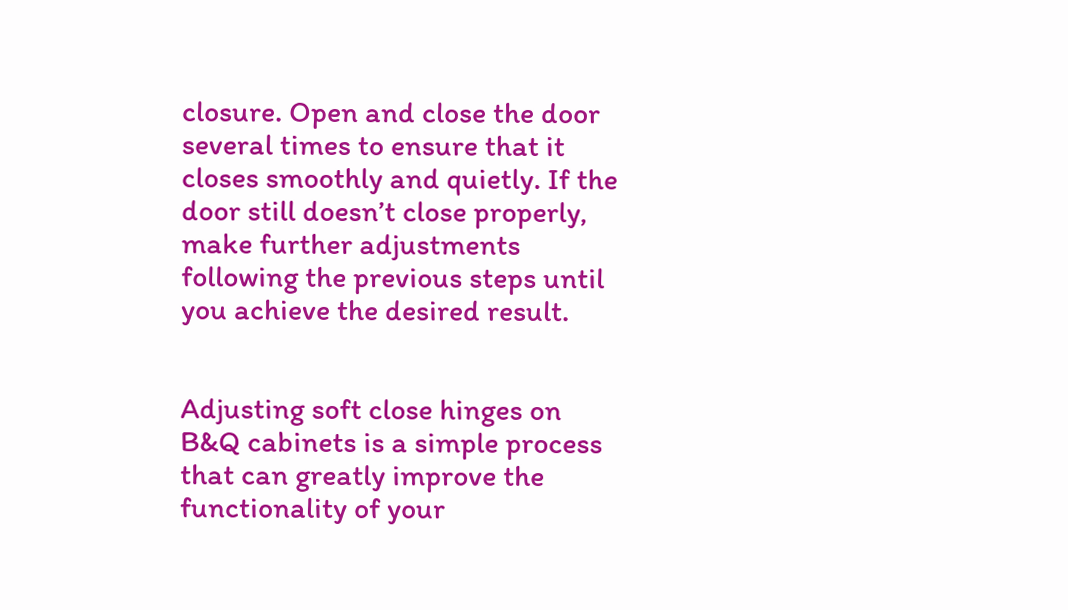closure. Open and close the door several times to ensure that it closes smoothly and quietly. If the door still doesn’t close properly, make further adjustments following the previous steps until you achieve the desired result.


Adjusting soft close hinges on B&Q cabinets is a simple process that can greatly improve the functionality of your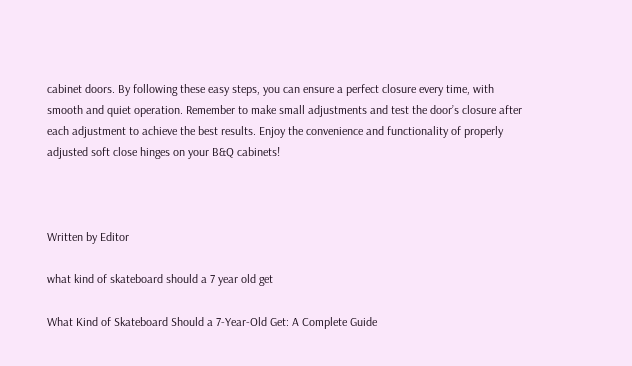cabinet doors. By following these easy steps, you can ensure a perfect closure every time, with smooth and quiet operation. Remember to make small adjustments and test the door’s closure after each adjustment to achieve the best results. Enjoy the convenience and functionality of properly adjusted soft close hinges on your B&Q cabinets!



Written by Editor

what kind of skateboard should a 7 year old get

What Kind of Skateboard Should a 7-Year-Old Get: A Complete Guide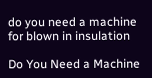do you need a machine for blown in insulation

Do You Need a Machine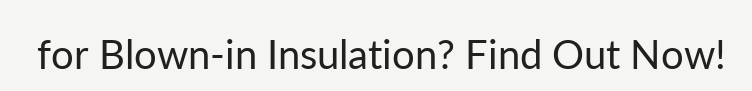for Blown-in Insulation? Find Out Now!